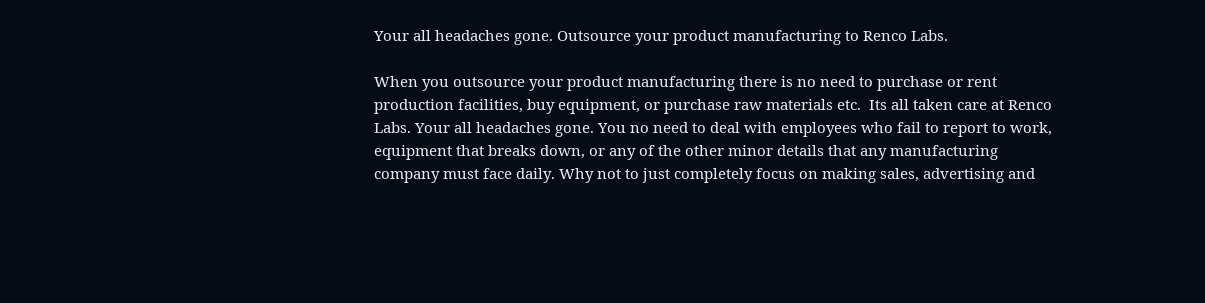Your all headaches gone. Outsource your product manufacturing to Renco Labs.

When you outsource your product manufacturing there is no need to purchase or rent production facilities, buy equipment, or purchase raw materials etc.  Its all taken care at Renco Labs. Your all headaches gone. You no need to deal with employees who fail to report to work, equipment that breaks down, or any of the other minor details that any manufacturing company must face daily. Why not to just completely focus on making sales, advertising and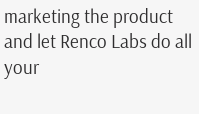marketing the product and let Renco Labs do all your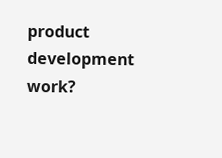product development work?